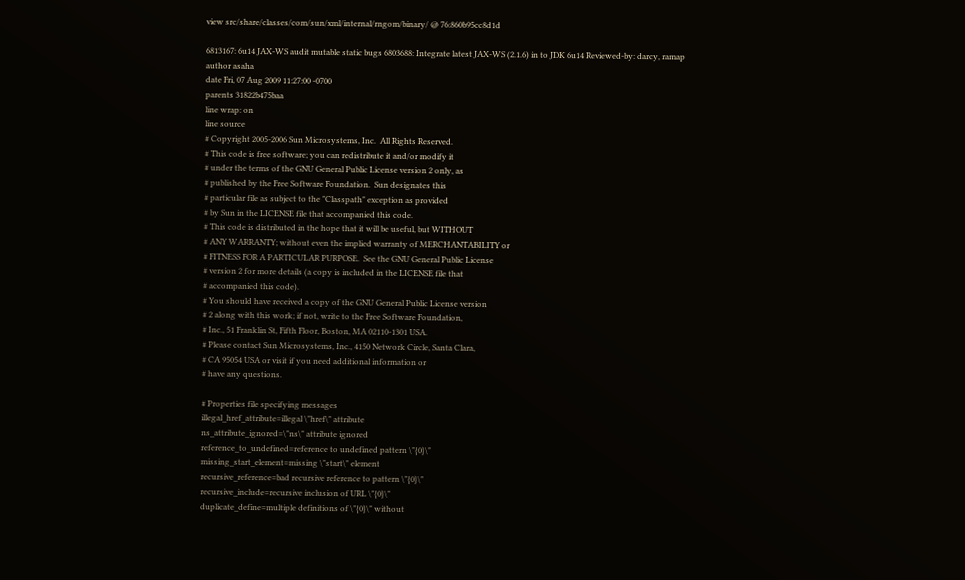view src/share/classes/com/sun/xml/internal/rngom/binary/ @ 76:860b95cc8d1d

6813167: 6u14 JAX-WS audit mutable static bugs 6803688: Integrate latest JAX-WS (2.1.6) in to JDK 6u14 Reviewed-by: darcy, ramap
author asaha
date Fri, 07 Aug 2009 11:27:00 -0700
parents 31822b475baa
line wrap: on
line source
# Copyright 2005-2006 Sun Microsystems, Inc.  All Rights Reserved.
# This code is free software; you can redistribute it and/or modify it
# under the terms of the GNU General Public License version 2 only, as
# published by the Free Software Foundation.  Sun designates this
# particular file as subject to the "Classpath" exception as provided
# by Sun in the LICENSE file that accompanied this code.
# This code is distributed in the hope that it will be useful, but WITHOUT
# ANY WARRANTY; without even the implied warranty of MERCHANTABILITY or
# FITNESS FOR A PARTICULAR PURPOSE.  See the GNU General Public License
# version 2 for more details (a copy is included in the LICENSE file that
# accompanied this code).
# You should have received a copy of the GNU General Public License version
# 2 along with this work; if not, write to the Free Software Foundation,
# Inc., 51 Franklin St, Fifth Floor, Boston, MA 02110-1301 USA.
# Please contact Sun Microsystems, Inc., 4150 Network Circle, Santa Clara,
# CA 95054 USA or visit if you need additional information or
# have any questions.

# Properties file specifying messages
illegal_href_attribute=illegal \"href\" attribute
ns_attribute_ignored=\"ns\" attribute ignored
reference_to_undefined=reference to undefined pattern \"{0}\"
missing_start_element=missing \"start\" element
recursive_reference=bad recursive reference to pattern \"{0}\"
recursive_include=recursive inclusion of URL \"{0}\"
duplicate_define=multiple definitions of \"{0}\" without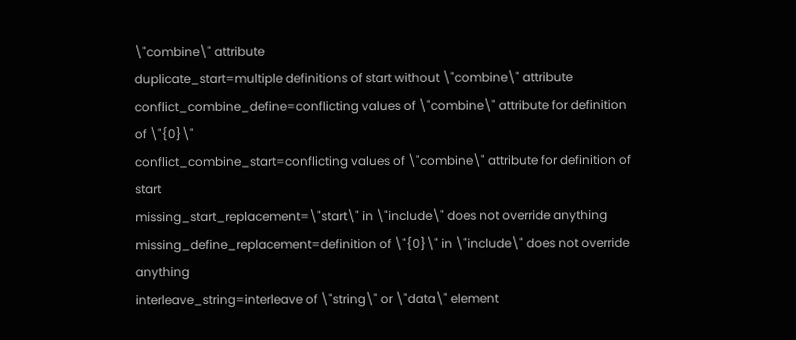\"combine\" attribute
duplicate_start=multiple definitions of start without \"combine\" attribute
conflict_combine_define=conflicting values of \"combine\" attribute for definition of \"{0}\"
conflict_combine_start=conflicting values of \"combine\" attribute for definition of start
missing_start_replacement=\"start\" in \"include\" does not override anything
missing_define_replacement=definition of \"{0}\" in \"include\" does not override anything
interleave_string=interleave of \"string\" or \"data\" element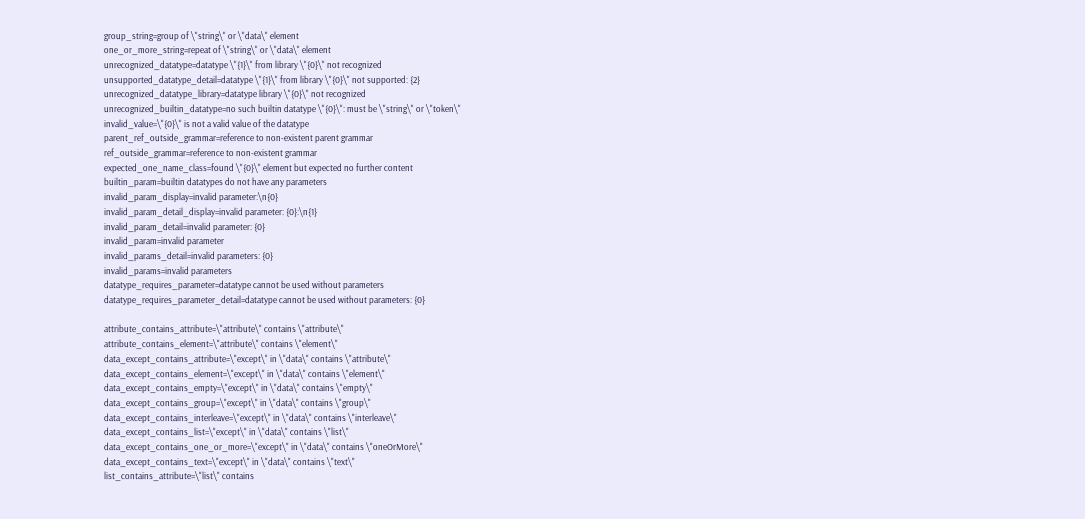group_string=group of \"string\" or \"data\" element
one_or_more_string=repeat of \"string\" or \"data\" element
unrecognized_datatype=datatype \"{1}\" from library \"{0}\" not recognized
unsupported_datatype_detail=datatype \"{1}\" from library \"{0}\" not supported: {2}
unrecognized_datatype_library=datatype library \"{0}\" not recognized
unrecognized_builtin_datatype=no such builtin datatype \"{0}\": must be \"string\" or \"token\"
invalid_value=\"{0}\" is not a valid value of the datatype
parent_ref_outside_grammar=reference to non-existent parent grammar
ref_outside_grammar=reference to non-existent grammar
expected_one_name_class=found \"{0}\" element but expected no further content
builtin_param=builtin datatypes do not have any parameters
invalid_param_display=invalid parameter:\n{0}
invalid_param_detail_display=invalid parameter: {0}:\n{1}
invalid_param_detail=invalid parameter: {0}
invalid_param=invalid parameter
invalid_params_detail=invalid parameters: {0}
invalid_params=invalid parameters
datatype_requires_parameter=datatype cannot be used without parameters
datatype_requires_parameter_detail=datatype cannot be used without parameters: {0}

attribute_contains_attribute=\"attribute\" contains \"attribute\"
attribute_contains_element=\"attribute\" contains \"element\"
data_except_contains_attribute=\"except\" in \"data\" contains \"attribute\"
data_except_contains_element=\"except\" in \"data\" contains \"element\"
data_except_contains_empty=\"except\" in \"data\" contains \"empty\"
data_except_contains_group=\"except\" in \"data\" contains \"group\"
data_except_contains_interleave=\"except\" in \"data\" contains \"interleave\"
data_except_contains_list=\"except\" in \"data\" contains \"list\"
data_except_contains_one_or_more=\"except\" in \"data\" contains \"oneOrMore\"
data_except_contains_text=\"except\" in \"data\" contains \"text\"
list_contains_attribute=\"list\" contains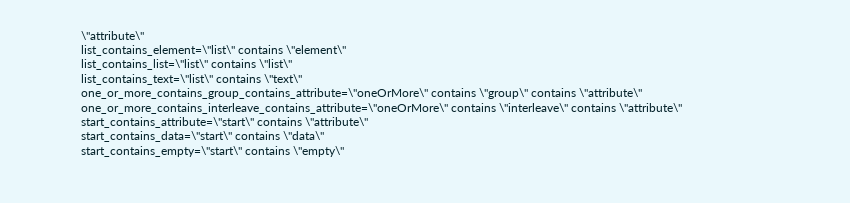\"attribute\"
list_contains_element=\"list\" contains \"element\"
list_contains_list=\"list\" contains \"list\"
list_contains_text=\"list\" contains \"text\"
one_or_more_contains_group_contains_attribute=\"oneOrMore\" contains \"group\" contains \"attribute\"
one_or_more_contains_interleave_contains_attribute=\"oneOrMore\" contains \"interleave\" contains \"attribute\"
start_contains_attribute=\"start\" contains \"attribute\"
start_contains_data=\"start\" contains \"data\"
start_contains_empty=\"start\" contains \"empty\"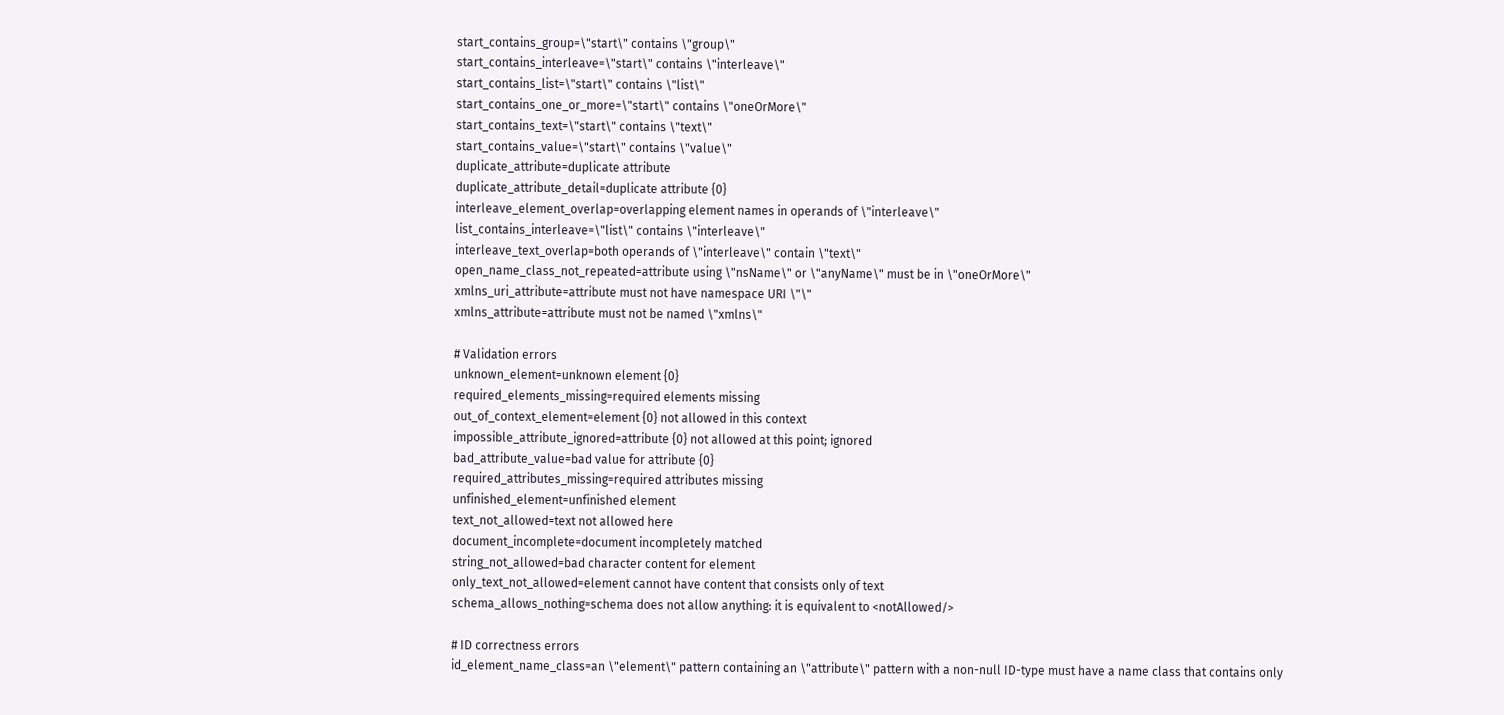start_contains_group=\"start\" contains \"group\"
start_contains_interleave=\"start\" contains \"interleave\"
start_contains_list=\"start\" contains \"list\"
start_contains_one_or_more=\"start\" contains \"oneOrMore\"
start_contains_text=\"start\" contains \"text\"
start_contains_value=\"start\" contains \"value\"
duplicate_attribute=duplicate attribute
duplicate_attribute_detail=duplicate attribute {0}
interleave_element_overlap=overlapping element names in operands of \"interleave\"
list_contains_interleave=\"list\" contains \"interleave\"
interleave_text_overlap=both operands of \"interleave\" contain \"text\"
open_name_class_not_repeated=attribute using \"nsName\" or \"anyName\" must be in \"oneOrMore\"
xmlns_uri_attribute=attribute must not have namespace URI \"\"
xmlns_attribute=attribute must not be named \"xmlns\"

# Validation errors
unknown_element=unknown element {0}
required_elements_missing=required elements missing
out_of_context_element=element {0} not allowed in this context
impossible_attribute_ignored=attribute {0} not allowed at this point; ignored
bad_attribute_value=bad value for attribute {0}
required_attributes_missing=required attributes missing
unfinished_element=unfinished element
text_not_allowed=text not allowed here
document_incomplete=document incompletely matched
string_not_allowed=bad character content for element
only_text_not_allowed=element cannot have content that consists only of text
schema_allows_nothing=schema does not allow anything: it is equivalent to <notAllowed/>

# ID correctness errors
id_element_name_class=an \"element\" pattern containing an \"attribute\" pattern with a non-null ID-type must have a name class that contains only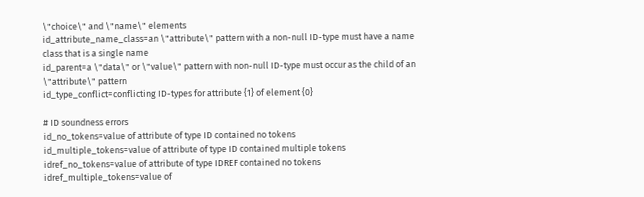\"choice\" and \"name\" elements
id_attribute_name_class=an \"attribute\" pattern with a non-null ID-type must have a name class that is a single name
id_parent=a \"data\" or \"value\" pattern with non-null ID-type must occur as the child of an \"attribute\" pattern
id_type_conflict=conflicting ID-types for attribute {1} of element {0}

# ID soundness errors
id_no_tokens=value of attribute of type ID contained no tokens
id_multiple_tokens=value of attribute of type ID contained multiple tokens
idref_no_tokens=value of attribute of type IDREF contained no tokens
idref_multiple_tokens=value of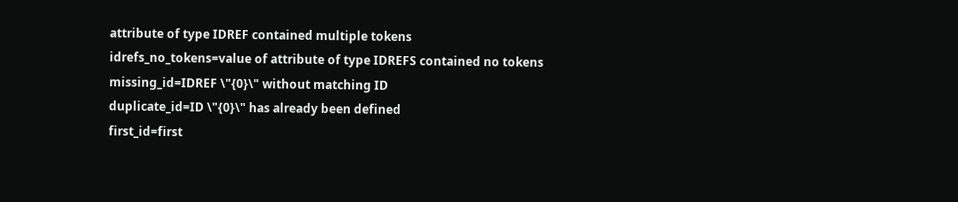attribute of type IDREF contained multiple tokens
idrefs_no_tokens=value of attribute of type IDREFS contained no tokens
missing_id=IDREF \"{0}\" without matching ID
duplicate_id=ID \"{0}\" has already been defined
first_id=first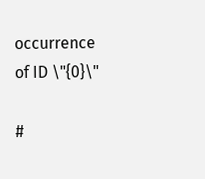occurrence of ID \"{0}\"

#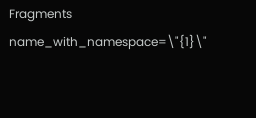Fragments
name_with_namespace=\"{1}\"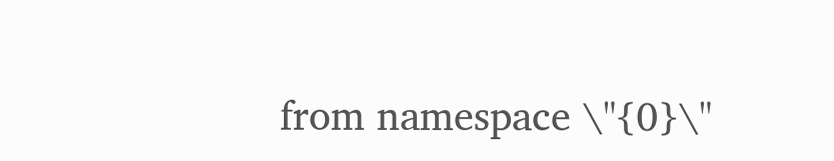from namespace \"{0}\"